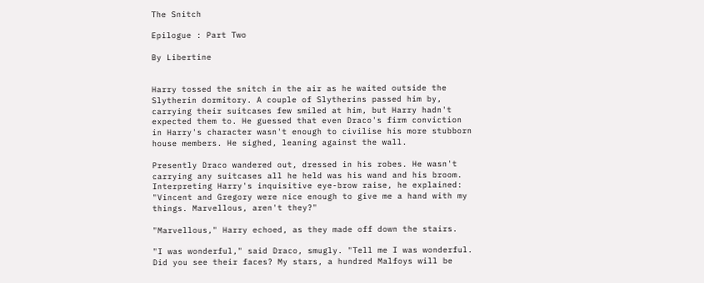The Snitch

Epilogue : Part Two

By Libertine


Harry tossed the snitch in the air as he waited outside the Slytherin dormitory. A couple of Slytherins passed him by, carrying their suitcases few smiled at him, but Harry hadn't expected them to. He guessed that even Draco's firm conviction in Harry's character wasn't enough to civilise his more stubborn house members. He sighed, leaning against the wall.

Presently Draco wandered out, dressed in his robes. He wasn't carrying any suitcases all he held was his wand and his broom. Interpreting Harry's inquisitive eye-brow raise, he explained: "Vincent and Gregory were nice enough to give me a hand with my things. Marvellous, aren't they?"

"Marvellous," Harry echoed, as they made off down the stairs.

"I was wonderful," said Draco, smugly. "Tell me I was wonderful. Did you see their faces? My stars, a hundred Malfoys will be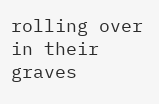rolling over in their graves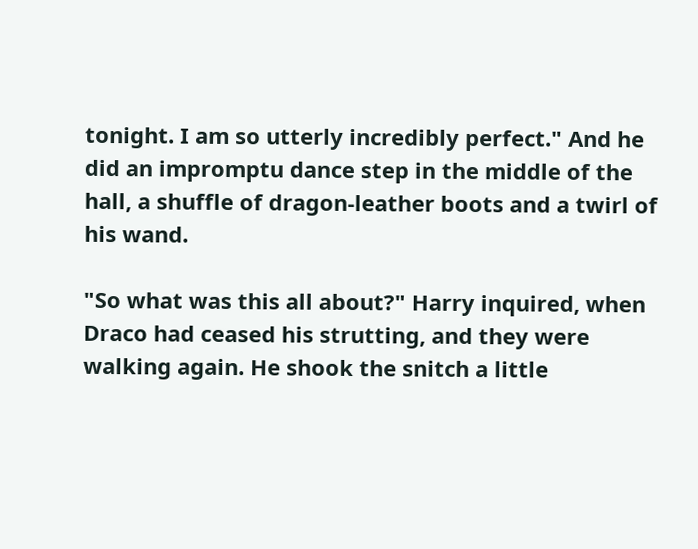tonight. I am so utterly incredibly perfect." And he did an impromptu dance step in the middle of the hall, a shuffle of dragon-leather boots and a twirl of his wand.

"So what was this all about?" Harry inquired, when Draco had ceased his strutting, and they were walking again. He shook the snitch a little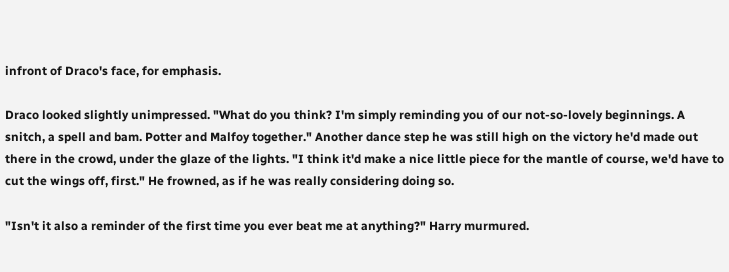infront of Draco's face, for emphasis.

Draco looked slightly unimpressed. "What do you think? I'm simply reminding you of our not-so-lovely beginnings. A snitch, a spell and bam. Potter and Malfoy together." Another dance step he was still high on the victory he'd made out there in the crowd, under the glaze of the lights. "I think it'd make a nice little piece for the mantle of course, we'd have to cut the wings off, first." He frowned, as if he was really considering doing so.

"Isn't it also a reminder of the first time you ever beat me at anything?" Harry murmured.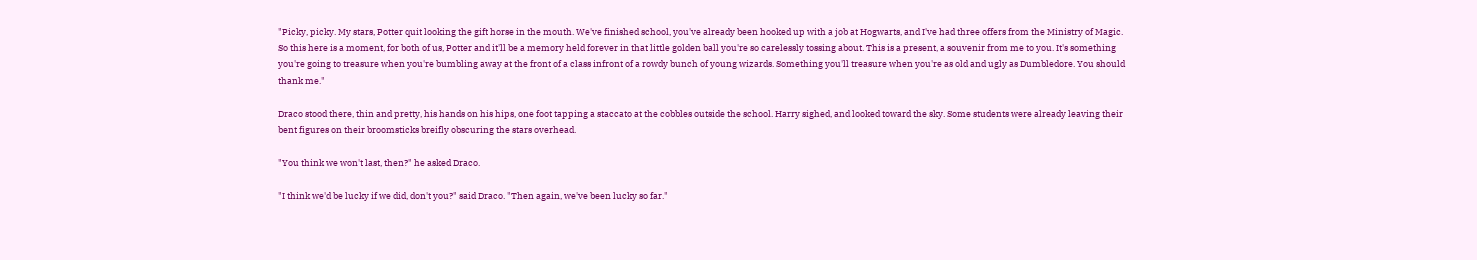"Picky, picky. My stars, Potter quit looking the gift horse in the mouth. We've finished school, you've already been hooked up with a job at Hogwarts, and I've had three offers from the Ministry of Magic. So this here is a moment, for both of us, Potter and it'll be a memory held forever in that little golden ball you're so carelessly tossing about. This is a present, a souvenir from me to you. It's something you're going to treasure when you're bumbling away at the front of a class infront of a rowdy bunch of young wizards. Something you'll treasure when you're as old and ugly as Dumbledore. You should thank me."

Draco stood there, thin and pretty, his hands on his hips, one foot tapping a staccato at the cobbles outside the school. Harry sighed, and looked toward the sky. Some students were already leaving their bent figures on their broomsticks breifly obscuring the stars overhead.

"You think we won't last, then?" he asked Draco.

"I think we'd be lucky if we did, don't you?" said Draco. "Then again, we've been lucky so far."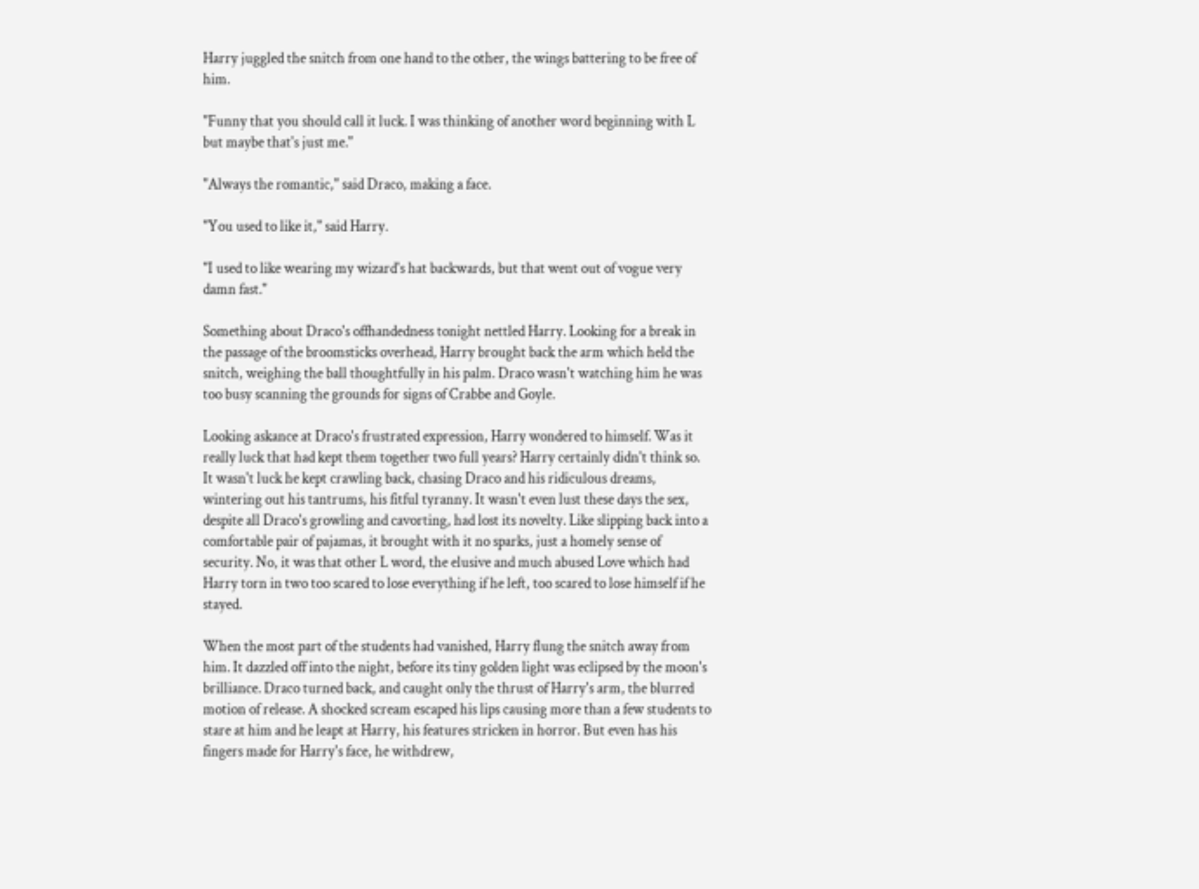Harry juggled the snitch from one hand to the other, the wings battering to be free of him.

"Funny that you should call it luck. I was thinking of another word beginning with L but maybe that's just me."

"Always the romantic," said Draco, making a face.

"You used to like it," said Harry.

"I used to like wearing my wizard's hat backwards, but that went out of vogue very damn fast."

Something about Draco's offhandedness tonight nettled Harry. Looking for a break in the passage of the broomsticks overhead, Harry brought back the arm which held the snitch, weighing the ball thoughtfully in his palm. Draco wasn't watching him he was too busy scanning the grounds for signs of Crabbe and Goyle.

Looking askance at Draco's frustrated expression, Harry wondered to himself. Was it really luck that had kept them together two full years? Harry certainly didn't think so. It wasn't luck he kept crawling back, chasing Draco and his ridiculous dreams, wintering out his tantrums, his fitful tyranny. It wasn't even lust these days the sex, despite all Draco's growling and cavorting, had lost its novelty. Like slipping back into a comfortable pair of pajamas, it brought with it no sparks, just a homely sense of security. No, it was that other L word, the elusive and much abused Love which had Harry torn in two too scared to lose everything if he left, too scared to lose himself if he stayed.

When the most part of the students had vanished, Harry flung the snitch away from him. It dazzled off into the night, before its tiny golden light was eclipsed by the moon's brilliance. Draco turned back, and caught only the thrust of Harry's arm, the blurred motion of release. A shocked scream escaped his lips causing more than a few students to stare at him and he leapt at Harry, his features stricken in horror. But even has his fingers made for Harry's face, he withdrew,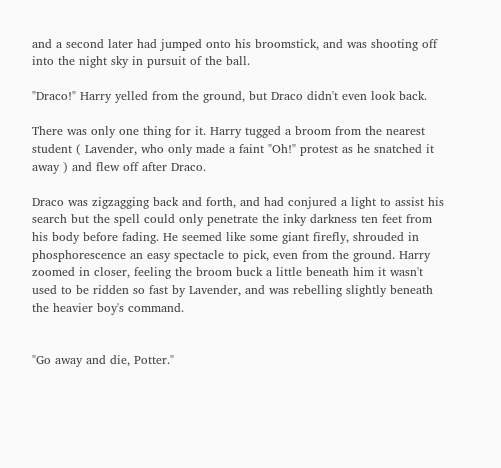and a second later had jumped onto his broomstick, and was shooting off into the night sky in pursuit of the ball.

"Draco!" Harry yelled from the ground, but Draco didn't even look back.

There was only one thing for it. Harry tugged a broom from the nearest student ( Lavender, who only made a faint "Oh!" protest as he snatched it away ) and flew off after Draco.

Draco was zigzagging back and forth, and had conjured a light to assist his search but the spell could only penetrate the inky darkness ten feet from his body before fading. He seemed like some giant firefly, shrouded in phosphorescence an easy spectacle to pick, even from the ground. Harry zoomed in closer, feeling the broom buck a little beneath him it wasn't used to be ridden so fast by Lavender, and was rebelling slightly beneath the heavier boy's command.


"Go away and die, Potter."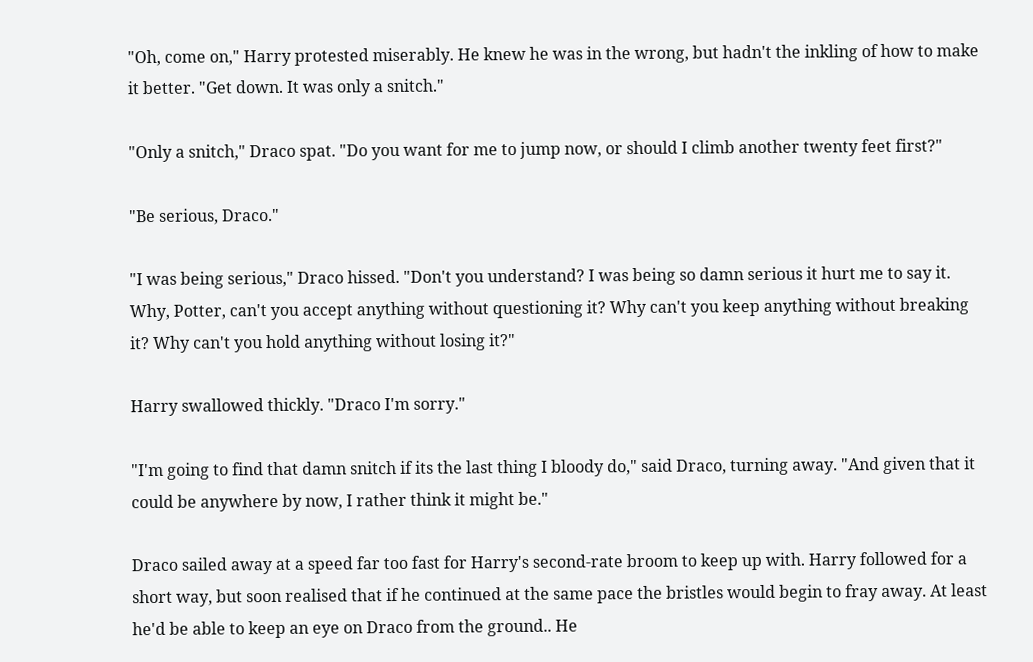"Oh, come on," Harry protested miserably. He knew he was in the wrong, but hadn't the inkling of how to make it better. "Get down. It was only a snitch."

"Only a snitch," Draco spat. "Do you want for me to jump now, or should I climb another twenty feet first?"

"Be serious, Draco."

"I was being serious," Draco hissed. "Don't you understand? I was being so damn serious it hurt me to say it. Why, Potter, can't you accept anything without questioning it? Why can't you keep anything without breaking it? Why can't you hold anything without losing it?"

Harry swallowed thickly. "Draco I'm sorry."

"I'm going to find that damn snitch if its the last thing I bloody do," said Draco, turning away. "And given that it could be anywhere by now, I rather think it might be."

Draco sailed away at a speed far too fast for Harry's second-rate broom to keep up with. Harry followed for a short way, but soon realised that if he continued at the same pace the bristles would begin to fray away. At least he'd be able to keep an eye on Draco from the ground.. He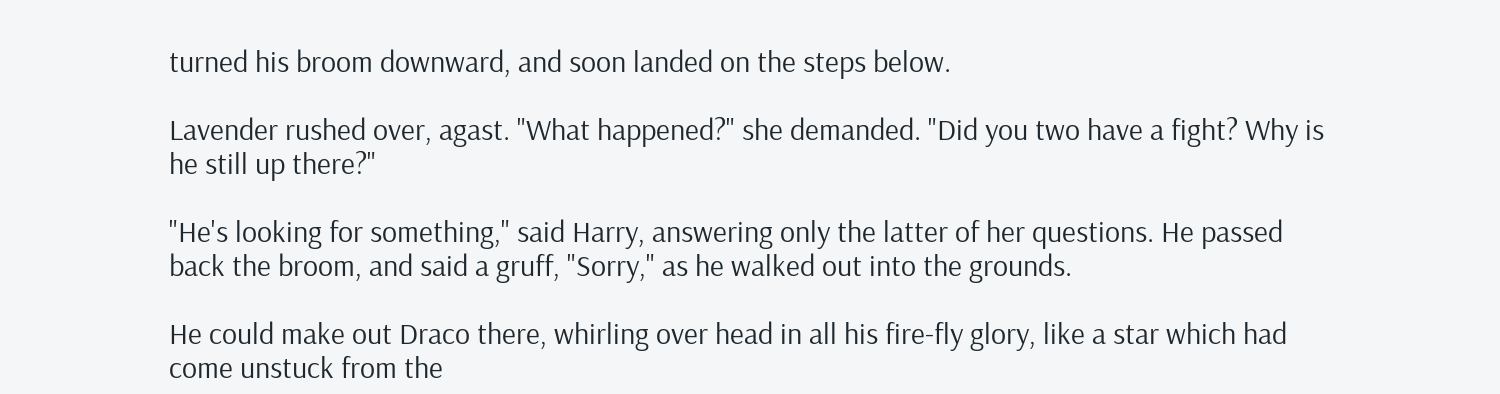turned his broom downward, and soon landed on the steps below.

Lavender rushed over, agast. "What happened?" she demanded. "Did you two have a fight? Why is he still up there?"

"He's looking for something," said Harry, answering only the latter of her questions. He passed back the broom, and said a gruff, "Sorry," as he walked out into the grounds.

He could make out Draco there, whirling over head in all his fire-fly glory, like a star which had come unstuck from the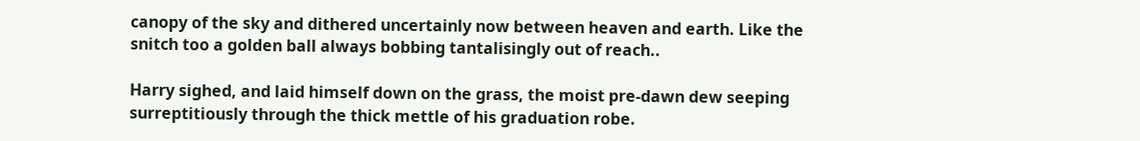canopy of the sky and dithered uncertainly now between heaven and earth. Like the snitch too a golden ball always bobbing tantalisingly out of reach..

Harry sighed, and laid himself down on the grass, the moist pre-dawn dew seeping surreptitiously through the thick mettle of his graduation robe.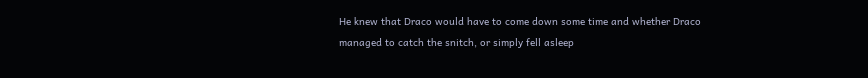He knew that Draco would have to come down some time and whether Draco managed to catch the snitch, or simply fell asleep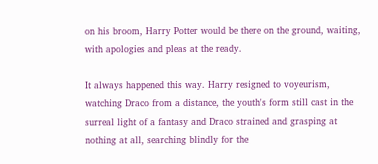on his broom, Harry Potter would be there on the ground, waiting, with apologies and pleas at the ready.

It always happened this way. Harry resigned to voyeurism, watching Draco from a distance, the youth's form still cast in the surreal light of a fantasy and Draco strained and grasping at nothing at all, searching blindly for the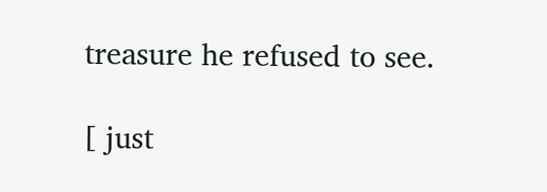treasure he refused to see.

[ just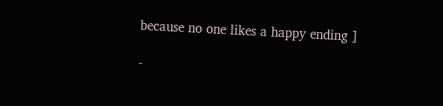because no one likes a happy ending ]

-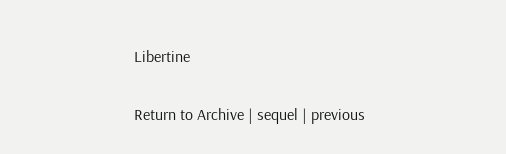Libertine

Return to Archive | sequel | previous